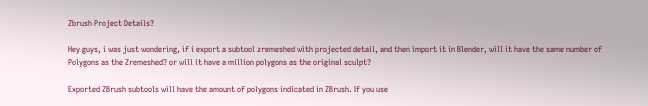Zbrush Project Details?

Hey guys, i was just wondering, if i export a subtool zremeshed with projected detail, and then import it in Blender, will it have the same number of Polygons as the Zremeshed? or will it have a million polygons as the original sculpt?

Exported ZBrush subtools will have the amount of polygons indicated in ZBrush. If you use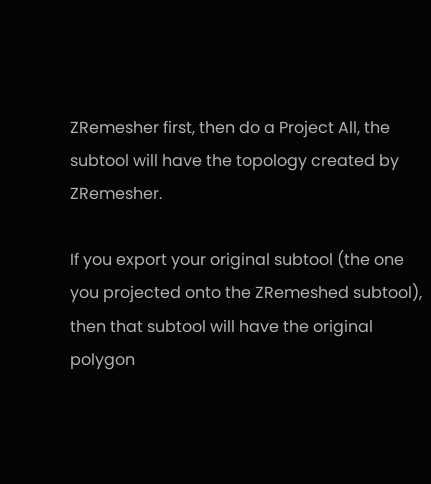ZRemesher first, then do a Project All, the subtool will have the topology created by ZRemesher.

If you export your original subtool (the one you projected onto the ZRemeshed subtool), then that subtool will have the original polygon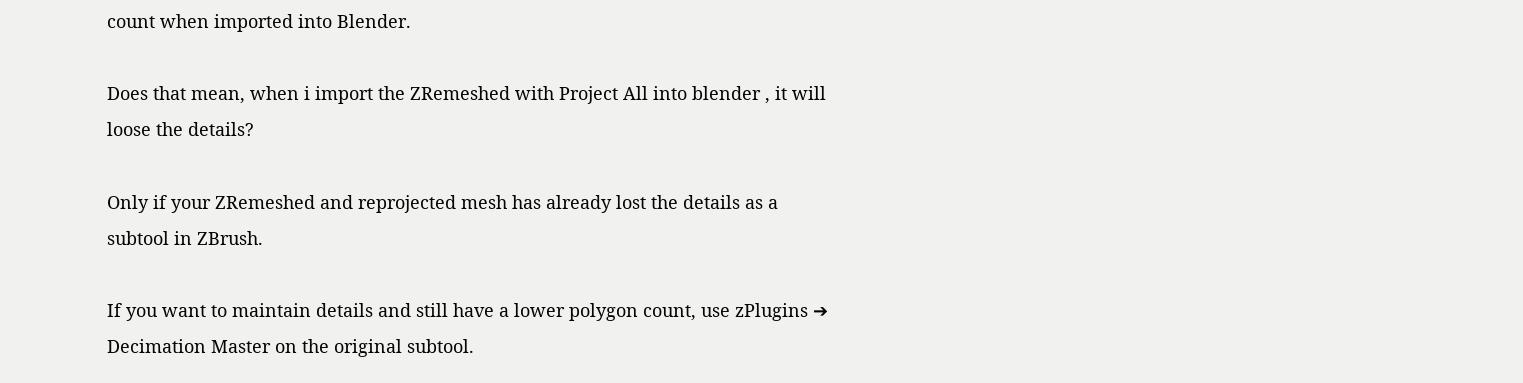count when imported into Blender.

Does that mean, when i import the ZRemeshed with Project All into blender , it will loose the details?

Only if your ZRemeshed and reprojected mesh has already lost the details as a subtool in ZBrush.

If you want to maintain details and still have a lower polygon count, use zPlugins ➔ Decimation Master on the original subtool.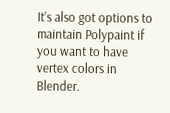It’s also got options to maintain Polypaint if you want to have vertex colors in Blender.